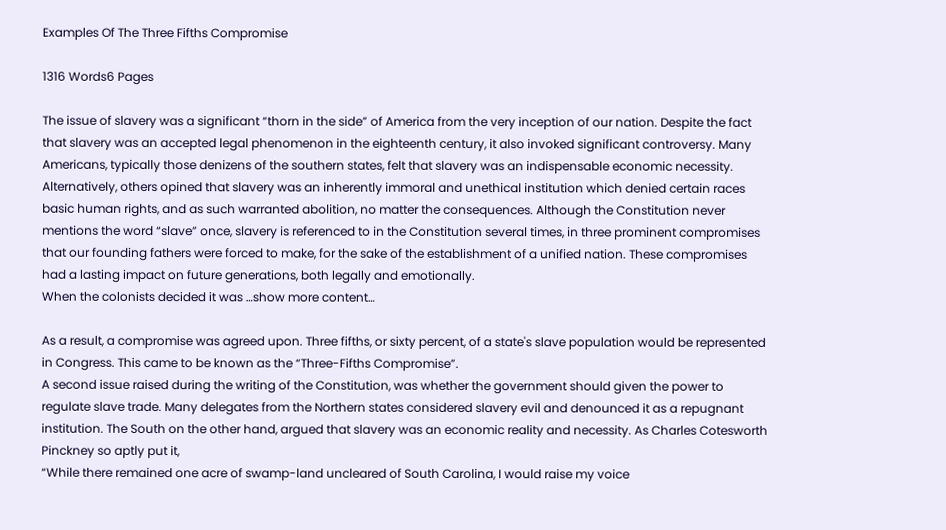Examples Of The Three Fifths Compromise

1316 Words6 Pages

The issue of slavery was a significant “thorn in the side” of America from the very inception of our nation. Despite the fact that slavery was an accepted legal phenomenon in the eighteenth century, it also invoked significant controversy. Many Americans, typically those denizens of the southern states, felt that slavery was an indispensable economic necessity. Alternatively, others opined that slavery was an inherently immoral and unethical institution which denied certain races basic human rights, and as such warranted abolition, no matter the consequences. Although the Constitution never mentions the word “slave” once, slavery is referenced to in the Constitution several times, in three prominent compromises that our founding fathers were forced to make, for the sake of the establishment of a unified nation. These compromises had a lasting impact on future generations, both legally and emotionally.
When the colonists decided it was …show more content…

As a result, a compromise was agreed upon. Three fifths, or sixty percent, of a state's slave population would be represented in Congress. This came to be known as the “Three-Fifths Compromise”.
A second issue raised during the writing of the Constitution, was whether the government should given the power to regulate slave trade. Many delegates from the Northern states considered slavery evil and denounced it as a repugnant institution. The South on the other hand, argued that slavery was an economic reality and necessity. As Charles Cotesworth Pinckney so aptly put it,
“While there remained one acre of swamp-land uncleared of South Carolina, I would raise my voice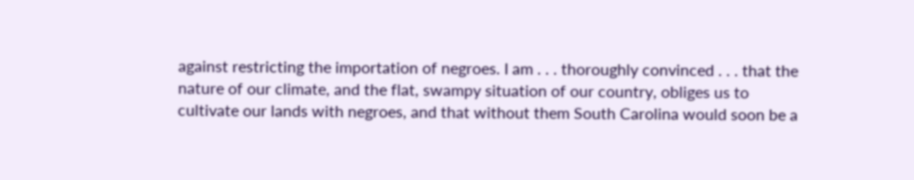against restricting the importation of negroes. I am . . . thoroughly convinced . . . that the nature of our climate, and the flat, swampy situation of our country, obliges us to cultivate our lands with negroes, and that without them South Carolina would soon be a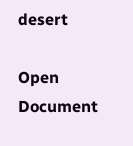desert

Open Document